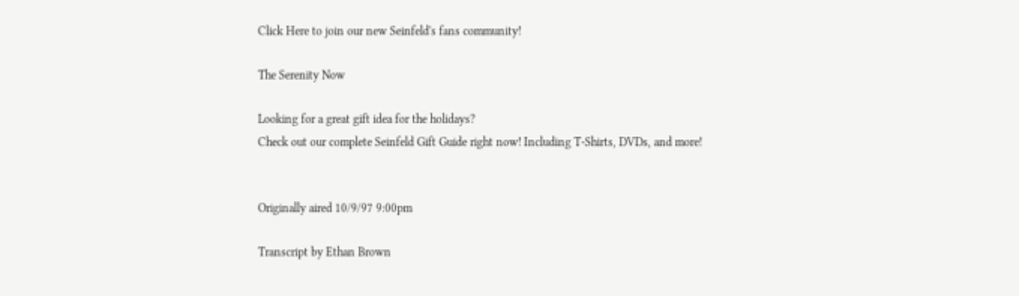Click Here to join our new Seinfeld's fans community!

The Serenity Now

Looking for a great gift idea for the holidays?
Check out our complete Seinfeld Gift Guide right now! Including T-Shirts, DVDs, and more!


Originally aired 10/9/97 9:00pm

Transcript by Ethan Brown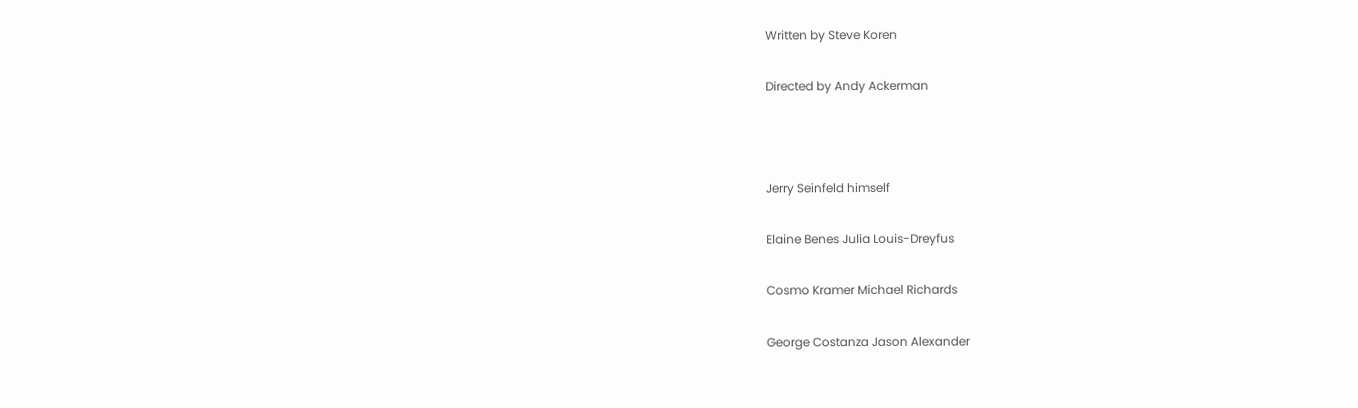Written by Steve Koren

Directed by Andy Ackerman



Jerry Seinfeld himself

Elaine Benes Julia Louis-Dreyfus

Cosmo Kramer Michael Richards

George Costanza Jason Alexander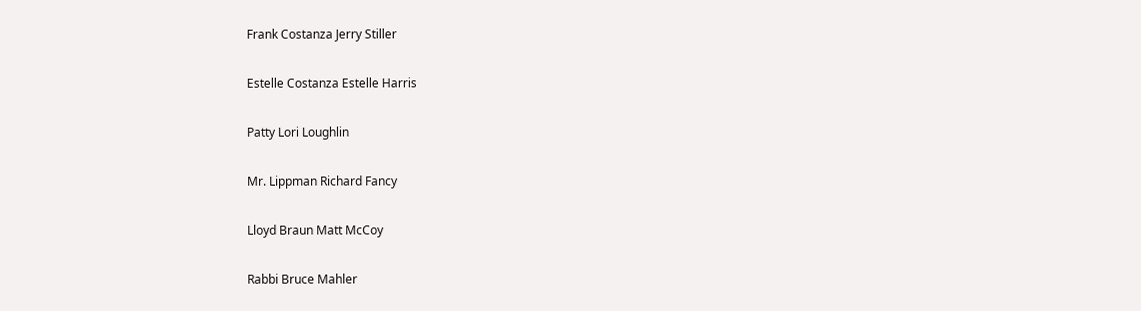Frank Costanza Jerry Stiller

Estelle Costanza Estelle Harris

Patty Lori Loughlin

Mr. Lippman Richard Fancy

Lloyd Braun Matt McCoy

Rabbi Bruce Mahler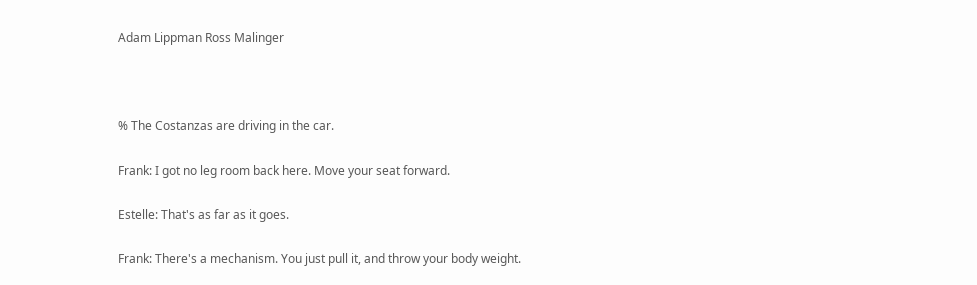Adam Lippman Ross Malinger



% The Costanzas are driving in the car.

Frank: I got no leg room back here. Move your seat forward.

Estelle: That's as far as it goes.

Frank: There's a mechanism. You just pull it, and throw your body weight.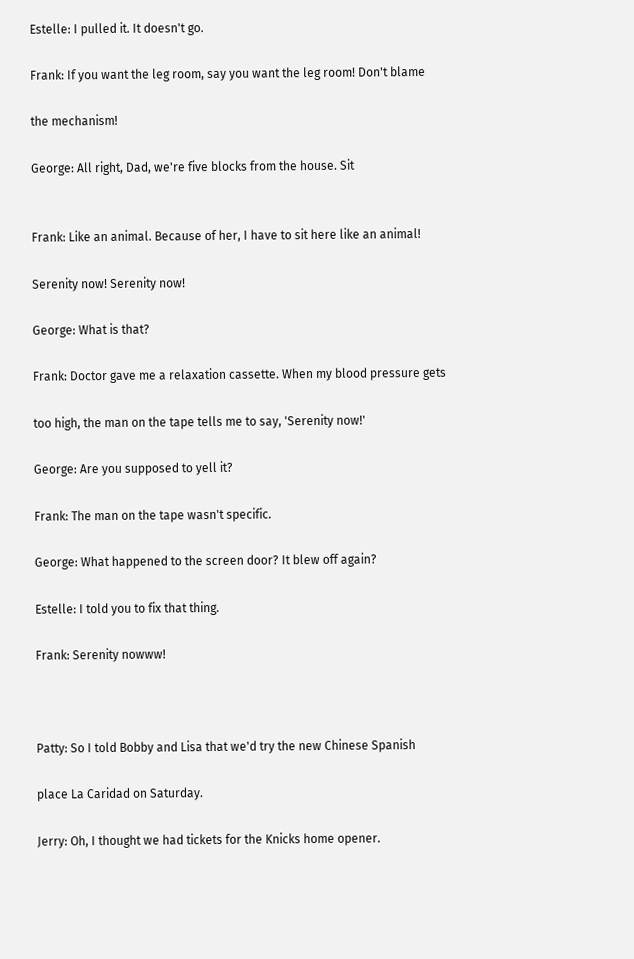Estelle: I pulled it. It doesn't go.

Frank: If you want the leg room, say you want the leg room! Don't blame

the mechanism!

George: All right, Dad, we're five blocks from the house. Sit


Frank: Like an animal. Because of her, I have to sit here like an animal!

Serenity now! Serenity now!

George: What is that?

Frank: Doctor gave me a relaxation cassette. When my blood pressure gets

too high, the man on the tape tells me to say, 'Serenity now!'

George: Are you supposed to yell it?

Frank: The man on the tape wasn't specific.

George: What happened to the screen door? It blew off again?

Estelle: I told you to fix that thing.

Frank: Serenity nowww!



Patty: So I told Bobby and Lisa that we'd try the new Chinese Spanish

place La Caridad on Saturday.

Jerry: Oh, I thought we had tickets for the Knicks home opener.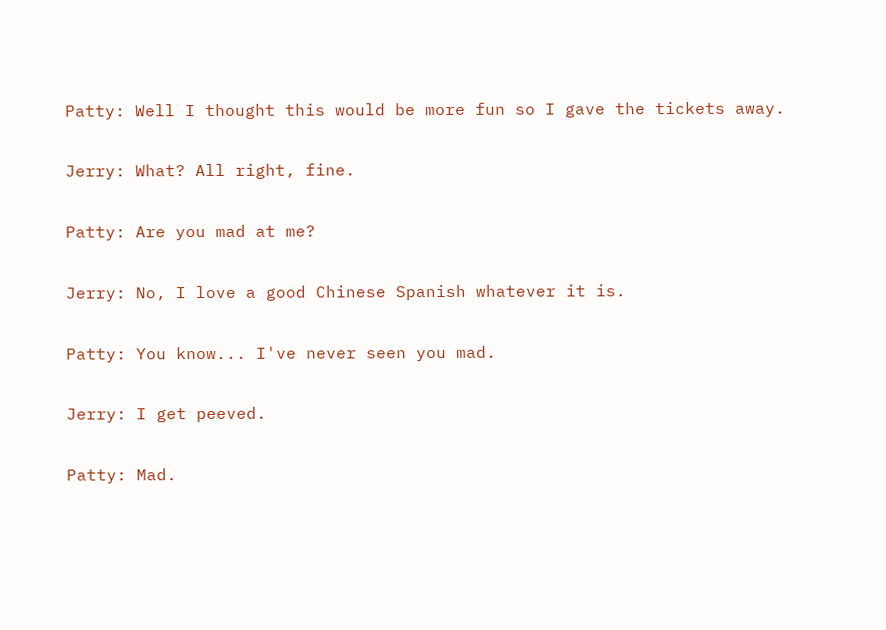Patty: Well I thought this would be more fun so I gave the tickets away.

Jerry: What? All right, fine.

Patty: Are you mad at me?

Jerry: No, I love a good Chinese Spanish whatever it is.

Patty: You know... I've never seen you mad.

Jerry: I get peeved.

Patty: Mad.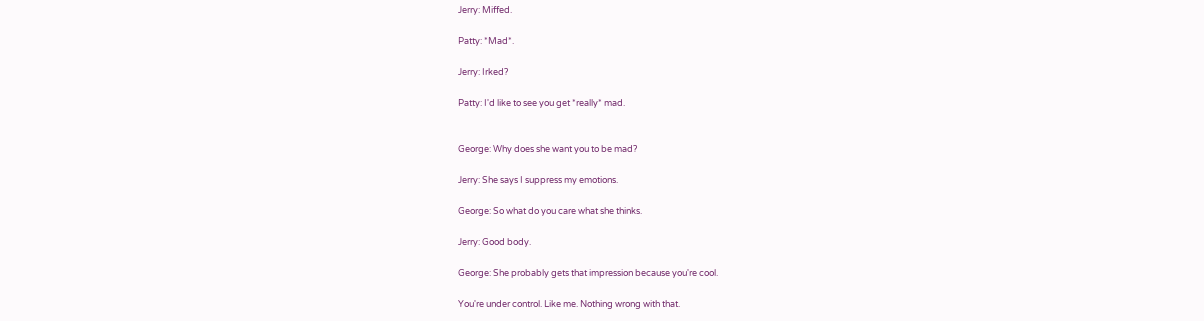Jerry: Miffed.

Patty: *Mad*.

Jerry: Irked?

Patty: I'd like to see you get *really* mad.


George: Why does she want you to be mad?

Jerry: She says I suppress my emotions.

George: So what do you care what she thinks.

Jerry: Good body.

George: She probably gets that impression because you're cool.

You're under control. Like me. Nothing wrong with that.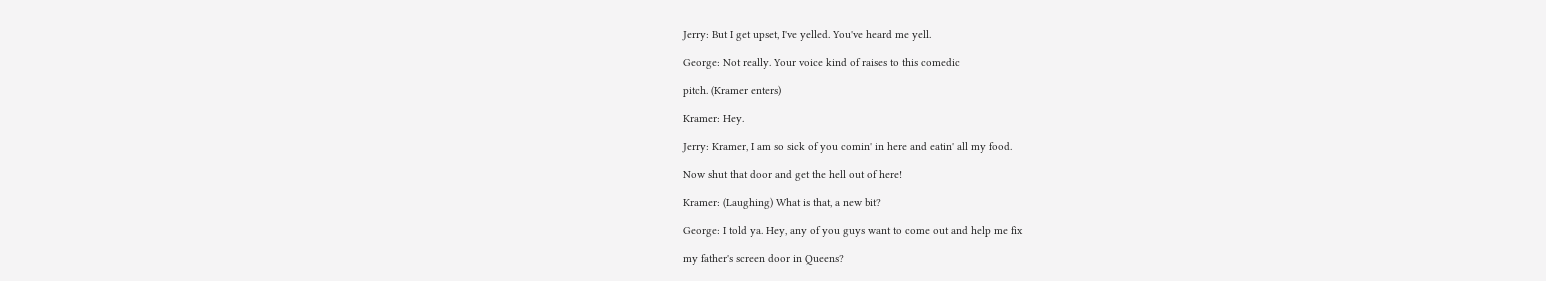Jerry: But I get upset, I've yelled. You've heard me yell.

George: Not really. Your voice kind of raises to this comedic

pitch. (Kramer enters)

Kramer: Hey.

Jerry: Kramer, I am so sick of you comin' in here and eatin' all my food.

Now shut that door and get the hell out of here!

Kramer: (Laughing) What is that, a new bit?

George: I told ya. Hey, any of you guys want to come out and help me fix

my father's screen door in Queens?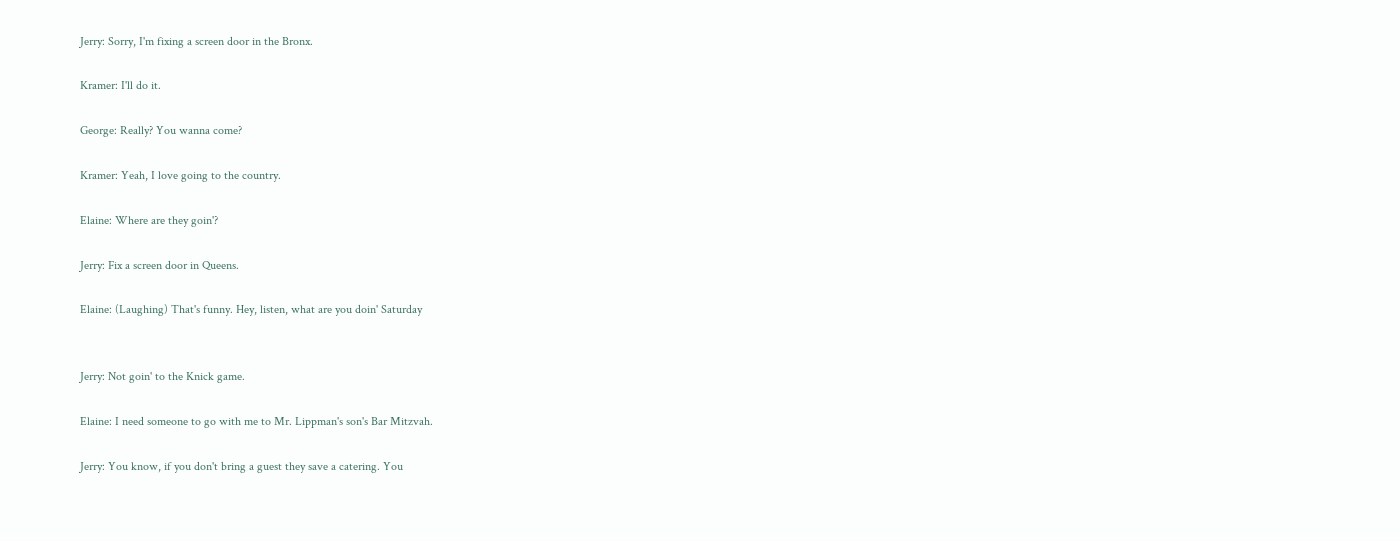Jerry: Sorry, I'm fixing a screen door in the Bronx.

Kramer: I'll do it.

George: Really? You wanna come?

Kramer: Yeah, I love going to the country.

Elaine: Where are they goin'?

Jerry: Fix a screen door in Queens.

Elaine: (Laughing) That's funny. Hey, listen, what are you doin' Saturday


Jerry: Not goin' to the Knick game.

Elaine: I need someone to go with me to Mr. Lippman's son's Bar Mitzvah.

Jerry: You know, if you don't bring a guest they save a catering. You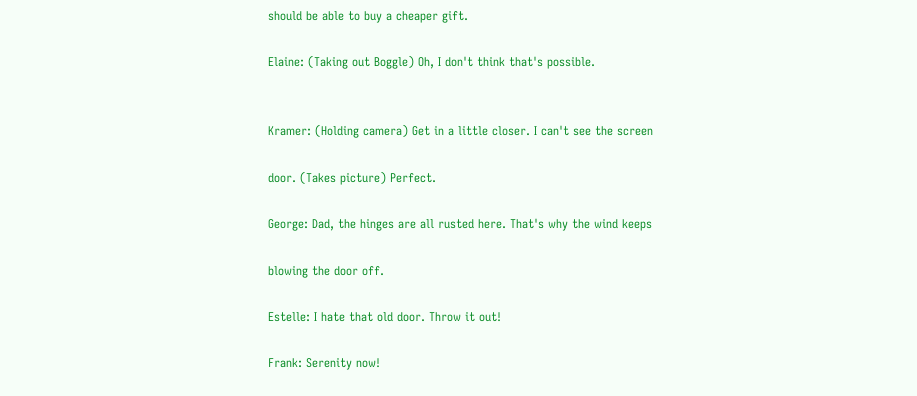should be able to buy a cheaper gift.

Elaine: (Taking out Boggle) Oh, I don't think that's possible.


Kramer: (Holding camera) Get in a little closer. I can't see the screen

door. (Takes picture) Perfect.

George: Dad, the hinges are all rusted here. That's why the wind keeps

blowing the door off.

Estelle: I hate that old door. Throw it out!

Frank: Serenity now!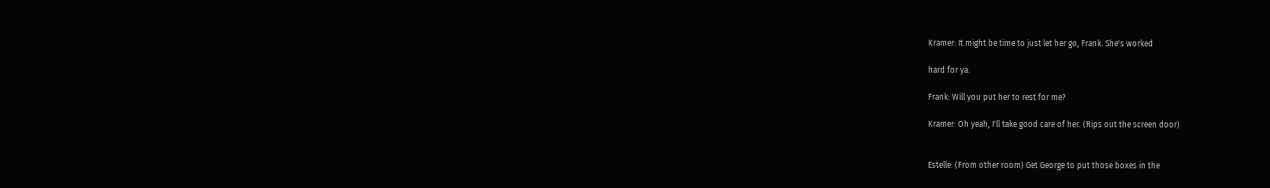Kramer: It might be time to just let her go, Frank. She's worked

hard for ya.

Frank: Will you put her to rest for me?

Kramer: Oh yeah, I'll take good care of her. (Rips out the screen door)


Estelle: (From other room) Get George to put those boxes in the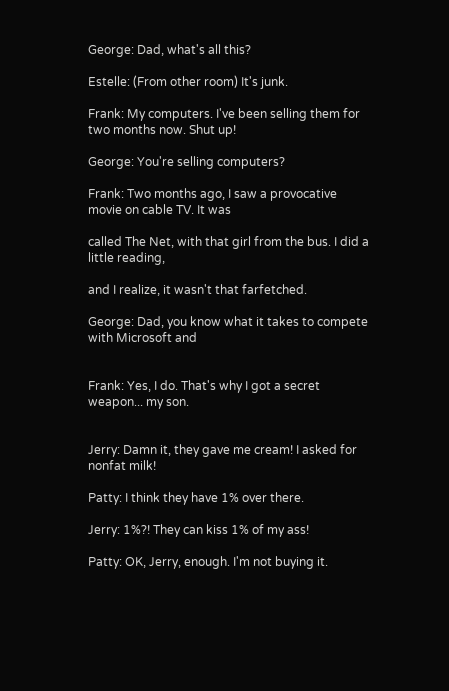George: Dad, what's all this?

Estelle: (From other room) It's junk.

Frank: My computers. I've been selling them for two months now. Shut up!

George: You're selling computers?

Frank: Two months ago, I saw a provocative movie on cable TV. It was

called The Net, with that girl from the bus. I did a little reading,

and I realize, it wasn't that farfetched.

George: Dad, you know what it takes to compete with Microsoft and


Frank: Yes, I do. That's why I got a secret weapon... my son.


Jerry: Damn it, they gave me cream! I asked for nonfat milk!

Patty: I think they have 1% over there.

Jerry: 1%?! They can kiss 1% of my ass!

Patty: OK, Jerry, enough. I'm not buying it.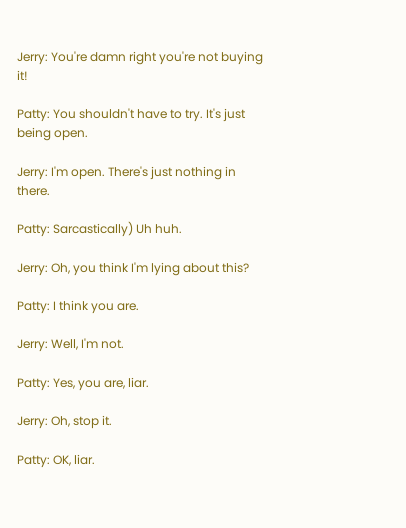Jerry: You're damn right you're not buying it!

Patty: You shouldn't have to try. It's just being open.

Jerry: I'm open. There's just nothing in there.

Patty: Sarcastically) Uh huh.

Jerry: Oh, you think I'm lying about this?

Patty: I think you are.

Jerry: Well, I'm not.

Patty: Yes, you are, liar.

Jerry: Oh, stop it.

Patty: OK, liar.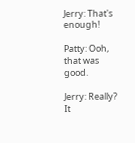Jerry: That's enough!

Patty: Ooh, that was good.

Jerry: Really? It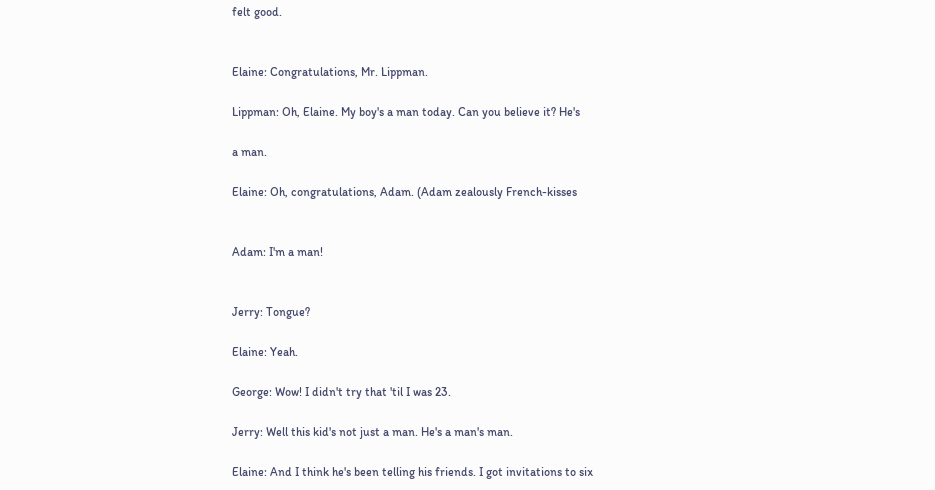felt good.


Elaine: Congratulations, Mr. Lippman.

Lippman: Oh, Elaine. My boy's a man today. Can you believe it? He's

a man.

Elaine: Oh, congratulations, Adam. (Adam zealously French-kisses


Adam: I'm a man!


Jerry: Tongue?

Elaine: Yeah.

George: Wow! I didn't try that 'til I was 23.

Jerry: Well this kid's not just a man. He's a man's man.

Elaine: And I think he's been telling his friends. I got invitations to six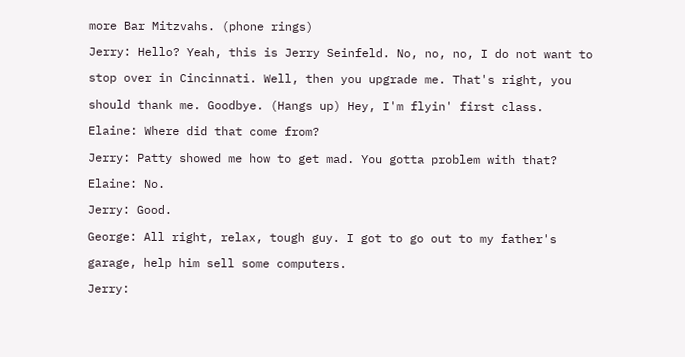more Bar Mitzvahs. (phone rings)

Jerry: Hello? Yeah, this is Jerry Seinfeld. No, no, no, I do not want to

stop over in Cincinnati. Well, then you upgrade me. That's right, you

should thank me. Goodbye. (Hangs up) Hey, I'm flyin' first class.

Elaine: Where did that come from?

Jerry: Patty showed me how to get mad. You gotta problem with that?

Elaine: No.

Jerry: Good.

George: All right, relax, tough guy. I got to go out to my father's

garage, help him sell some computers.

Jerry: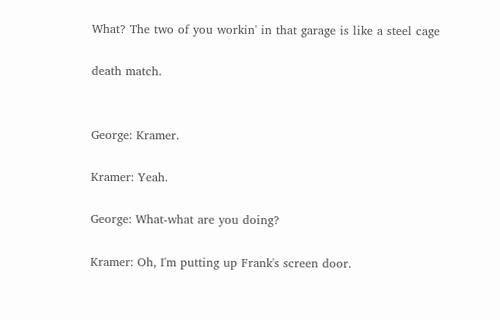What? The two of you workin' in that garage is like a steel cage

death match.


George: Kramer.

Kramer: Yeah.

George: What-what are you doing?

Kramer: Oh, I'm putting up Frank's screen door.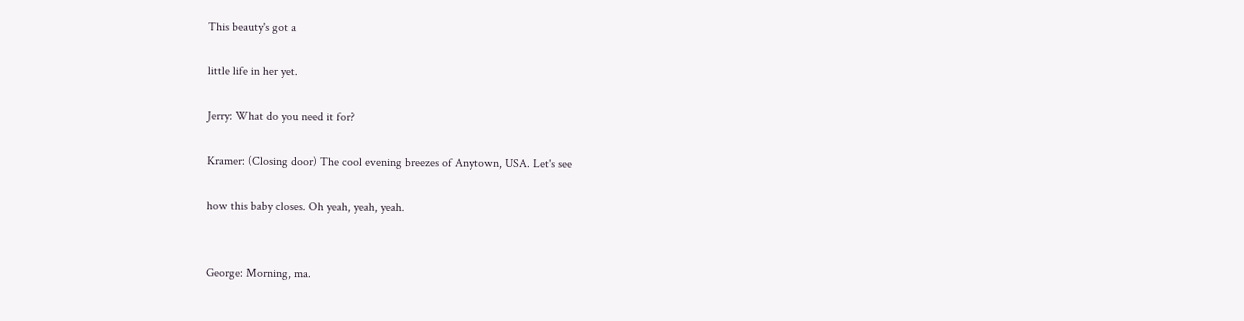This beauty's got a

little life in her yet.

Jerry: What do you need it for?

Kramer: (Closing door) The cool evening breezes of Anytown, USA. Let's see

how this baby closes. Oh yeah, yeah, yeah.


George: Morning, ma.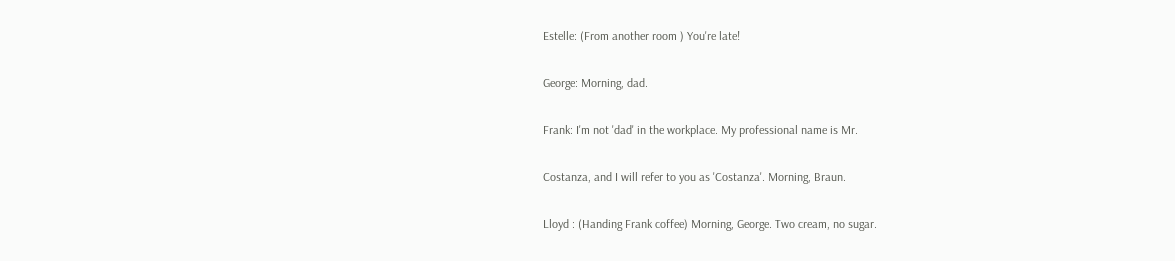Estelle: (From another room ) You're late!

George: Morning, dad.

Frank: I'm not 'dad' in the workplace. My professional name is Mr.

Costanza, and I will refer to you as 'Costanza'. Morning, Braun.

Lloyd : (Handing Frank coffee) Morning, George. Two cream, no sugar.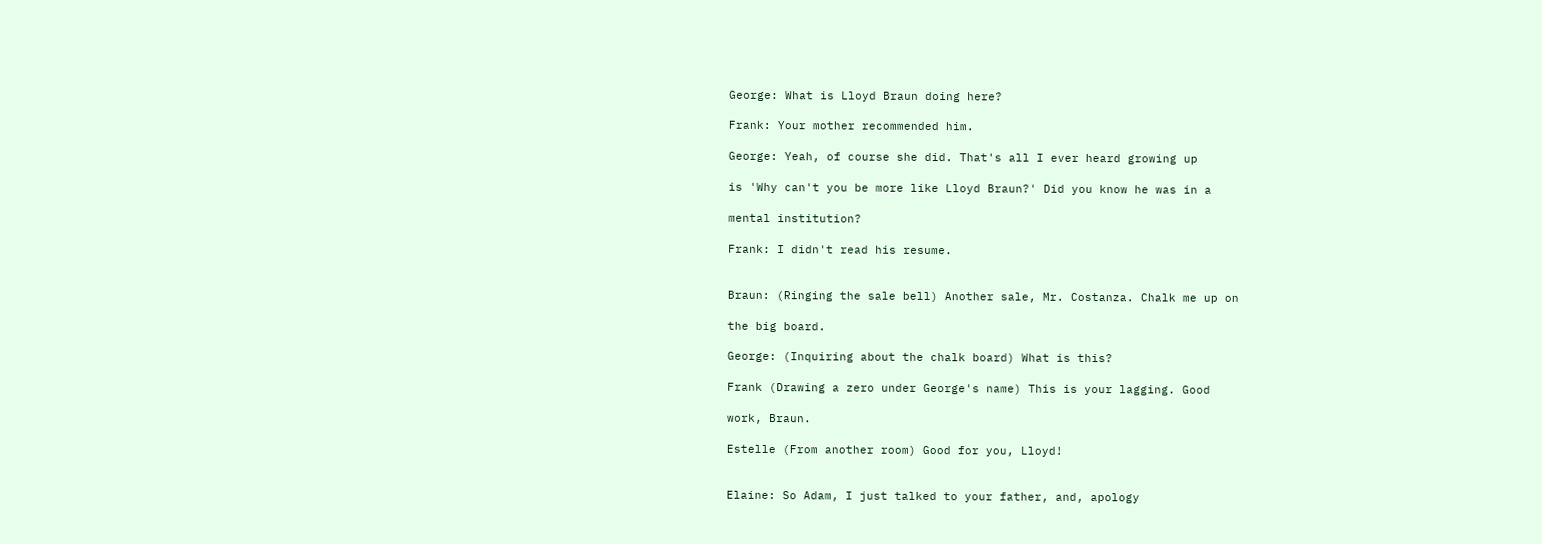George: What is Lloyd Braun doing here?

Frank: Your mother recommended him.

George: Yeah, of course she did. That's all I ever heard growing up

is 'Why can't you be more like Lloyd Braun?' Did you know he was in a

mental institution?

Frank: I didn't read his resume.


Braun: (Ringing the sale bell) Another sale, Mr. Costanza. Chalk me up on

the big board.

George: (Inquiring about the chalk board) What is this?

Frank (Drawing a zero under George's name) This is your lagging. Good

work, Braun.

Estelle (From another room) Good for you, Lloyd!


Elaine: So Adam, I just talked to your father, and, apology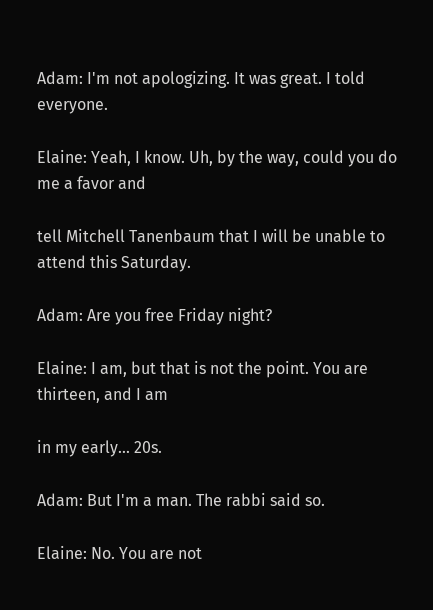Adam: I'm not apologizing. It was great. I told everyone.

Elaine: Yeah, I know. Uh, by the way, could you do me a favor and

tell Mitchell Tanenbaum that I will be unable to attend this Saturday.

Adam: Are you free Friday night?

Elaine: I am, but that is not the point. You are thirteen, and I am

in my early... 20s.

Adam: But I'm a man. The rabbi said so.

Elaine: No. You are not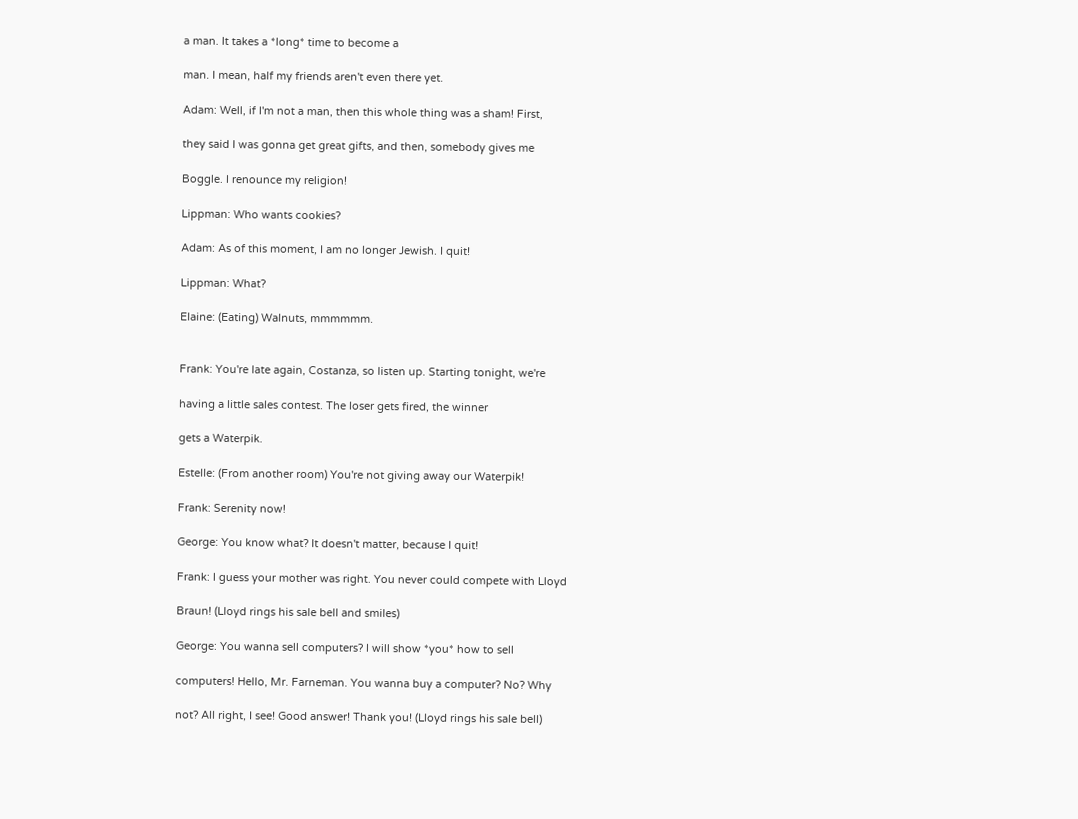a man. It takes a *long* time to become a

man. I mean, half my friends aren't even there yet.

Adam: Well, if I'm not a man, then this whole thing was a sham! First,

they said I was gonna get great gifts, and then, somebody gives me

Boggle. I renounce my religion!

Lippman: Who wants cookies?

Adam: As of this moment, I am no longer Jewish. I quit!

Lippman: What?

Elaine: (Eating) Walnuts, mmmmmm.


Frank: You're late again, Costanza, so listen up. Starting tonight, we're

having a little sales contest. The loser gets fired, the winner

gets a Waterpik.

Estelle: (From another room) You're not giving away our Waterpik!

Frank: Serenity now!

George: You know what? It doesn't matter, because I quit!

Frank: I guess your mother was right. You never could compete with Lloyd

Braun! (Lloyd rings his sale bell and smiles)

George: You wanna sell computers? I will show *you* how to sell

computers! Hello, Mr. Farneman. You wanna buy a computer? No? Why

not? All right, I see! Good answer! Thank you! (Lloyd rings his sale bell)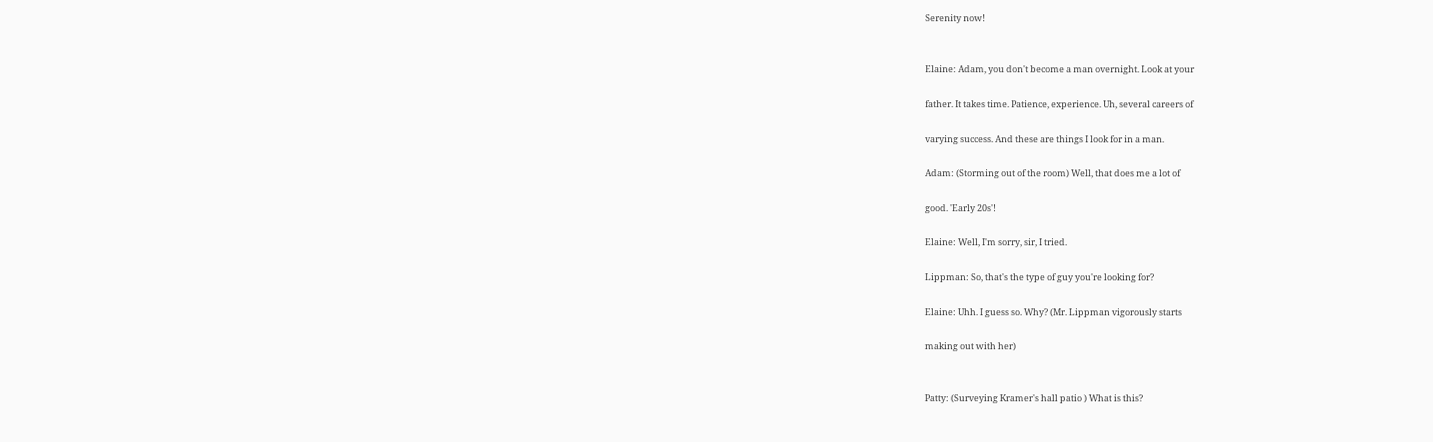Serenity now!


Elaine: Adam, you don't become a man overnight. Look at your

father. It takes time. Patience, experience. Uh, several careers of

varying success. And these are things I look for in a man.

Adam: (Storming out of the room) Well, that does me a lot of

good. 'Early 20s'!

Elaine: Well, I'm sorry, sir, I tried.

Lippman: So, that's the type of guy you're looking for?

Elaine: Uhh. I guess so. Why? (Mr. Lippman vigorously starts

making out with her)


Patty: (Surveying Kramer's hall patio ) What is this?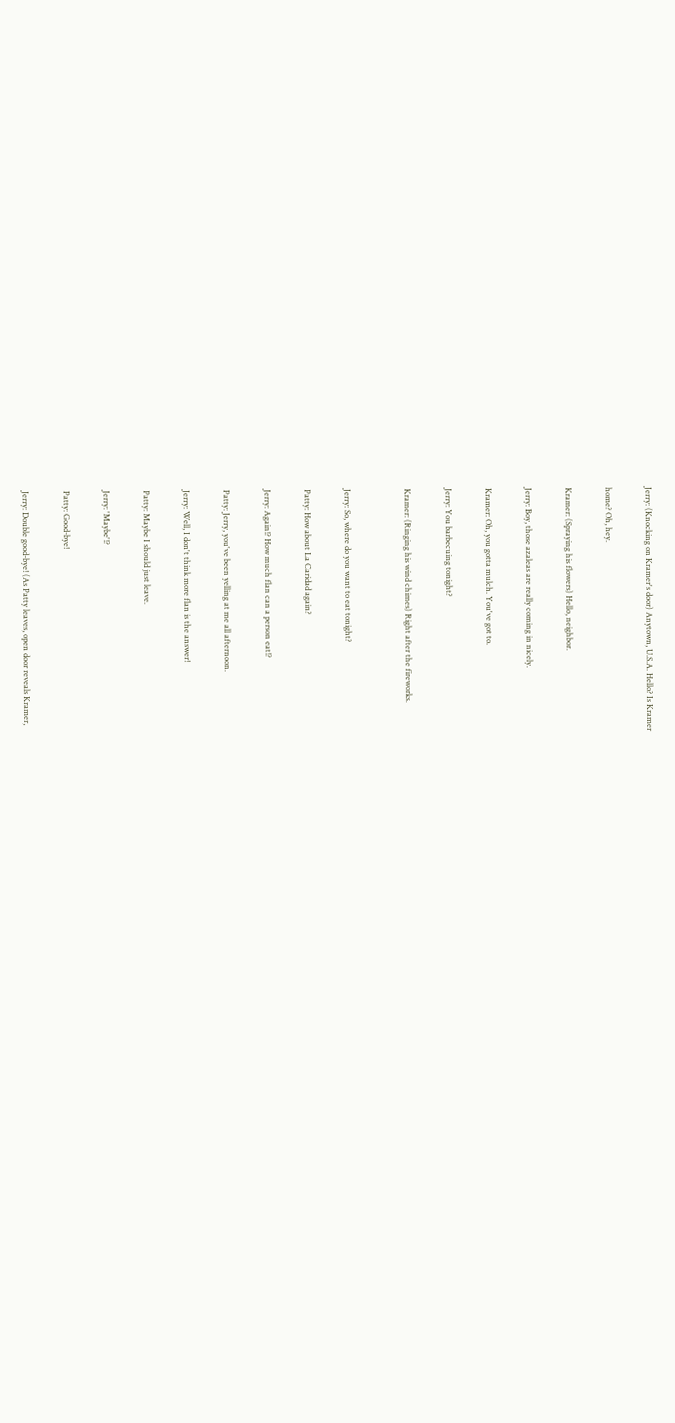Jerry: (Knocking on Kramer's door) Anytown, U.S.A. Hello? Is Kramer

home? Oh, hey.

Kramer: (Spraying his flowers) Hello, neighbor.

Jerry: Boy, those azaleas are really coming in nicely.

Kramer: Oh, you gotta mulch. You've got to.

Jerry: You barbecuing tonight?

Kramer: (Ringing his wind chimes) Right after the fireworks.


Jerry: So, where do you want to eat tonight?

Patty: How about La Caridad again?

Jerry: Again!? How much flan can a person eat!?

Patty: Jerry, you've been yelling at me all afternoon.

Jerry: Well, I don't think more flan is the answer!

Patty: Maybe I should just leave.

Jerry: 'Maybe'!?

Patty: Good-bye!

Jerry: Double good-bye! (As Patty leaves, open door reveals Kramer,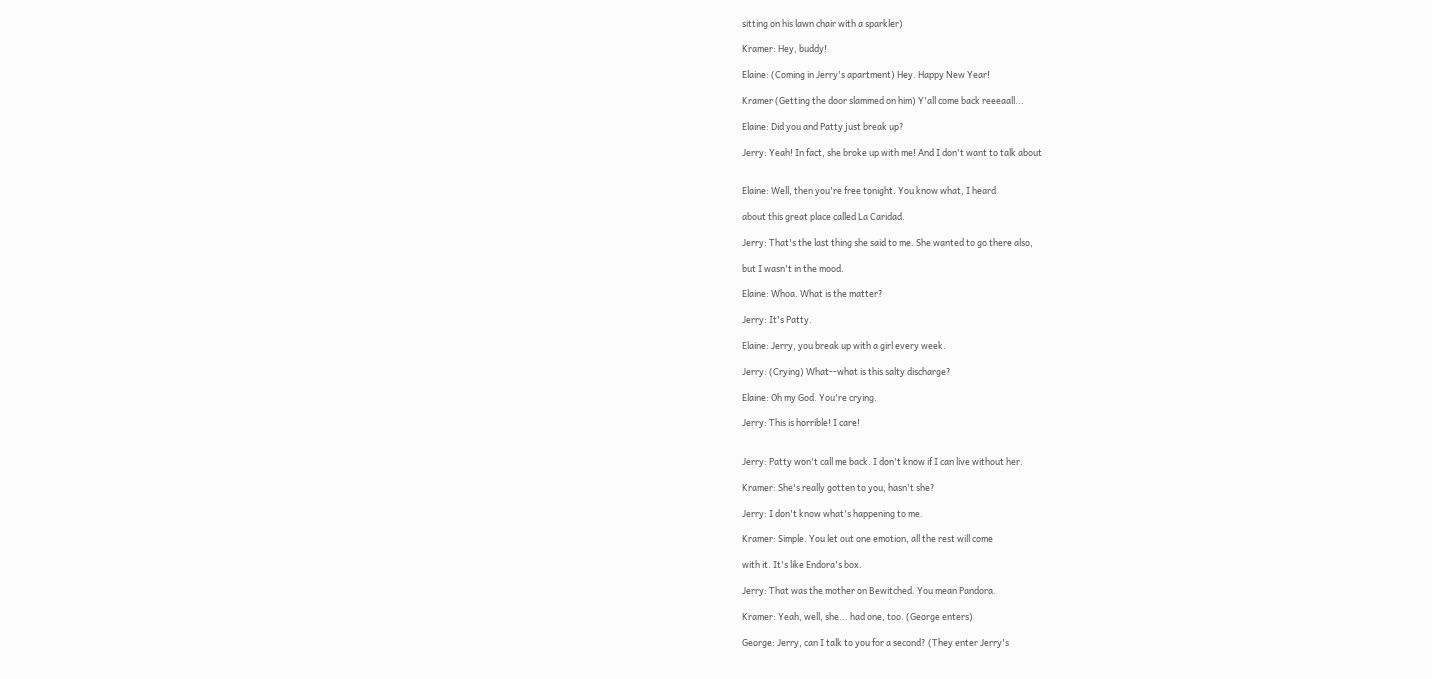sitting on his lawn chair with a sparkler)

Kramer: Hey, buddy!

Elaine: (Coming in Jerry's apartment) Hey. Happy New Year!

Kramer (Getting the door slammed on him) Y'all come back reeeaall...

Elaine: Did you and Patty just break up?

Jerry: Yeah! In fact, she broke up with me! And I don't want to talk about


Elaine: Well, then you're free tonight. You know what, I heard

about this great place called La Caridad.

Jerry: That's the last thing she said to me. She wanted to go there also,

but I wasn't in the mood.

Elaine: Whoa. What is the matter?

Jerry: It's Patty.

Elaine: Jerry, you break up with a girl every week.

Jerry: (Crying) What--what is this salty discharge?

Elaine: Oh my God. You're crying.

Jerry: This is horrible! I care!


Jerry: Patty won't call me back. I don't know if I can live without her.

Kramer: She's really gotten to you, hasn't she?

Jerry: I don't know what's happening to me.

Kramer: Simple. You let out one emotion, all the rest will come

with it. It's like Endora's box.

Jerry: That was the mother on Bewitched. You mean Pandora.

Kramer: Yeah, well, she... had one, too. (George enters)

George: Jerry, can I talk to you for a second? (They enter Jerry's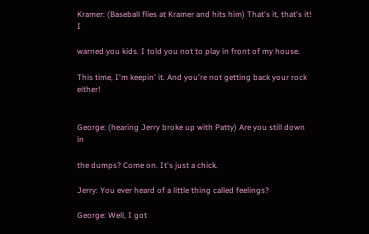Kramer: (Baseball flies at Kramer and hits him) That's it, that's it! I

warned you kids. I told you not to play in front of my house.

This time, I'm keepin' it. And you're not getting back your rock either!


George: (hearing Jerry broke up with Patty) Are you still down in

the dumps? Come on. It's just a chick.

Jerry: You ever heard of a little thing called feelings?

George: Well, I got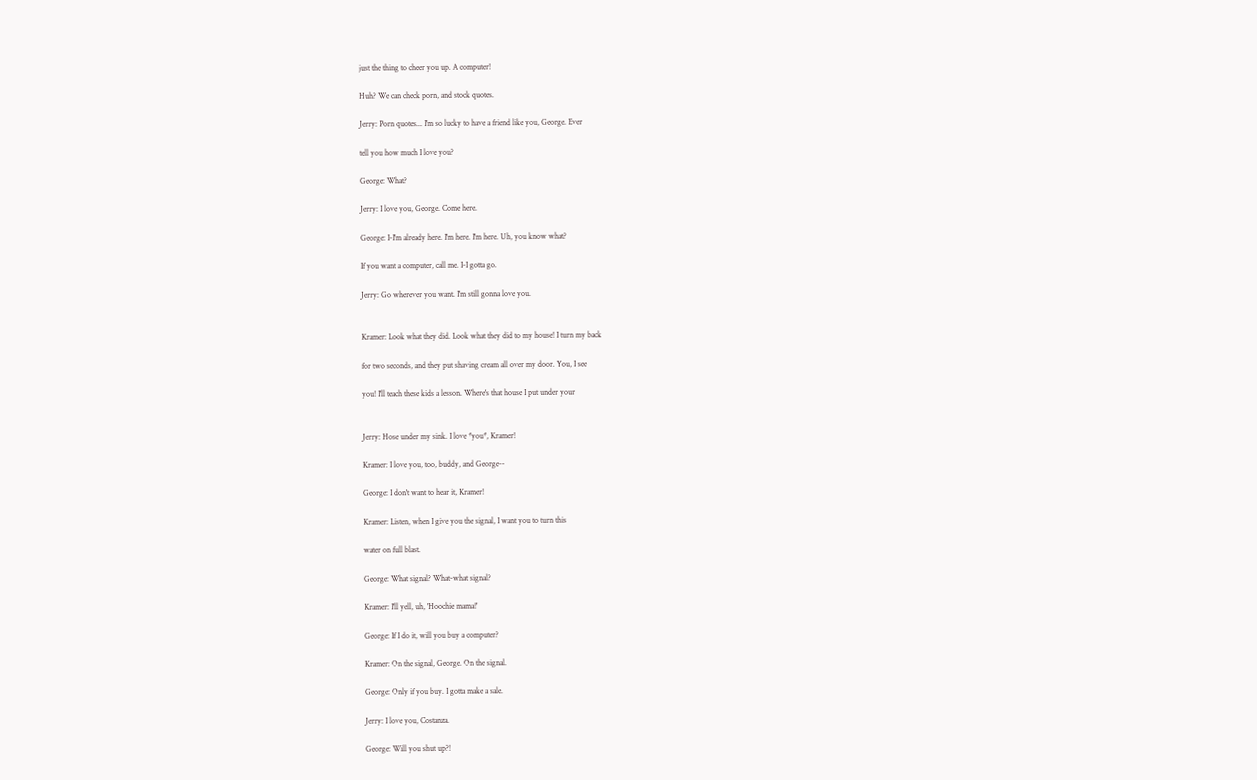just the thing to cheer you up. A computer!

Huh? We can check porn, and stock quotes.

Jerry: Porn quotes... I'm so lucky to have a friend like you, George. Ever

tell you how much I love you?

George: What?

Jerry: I love you, George. Come here.

George: I-I'm already here. I'm here. I'm here. Uh, you know what?

If you want a computer, call me. I-I gotta go.

Jerry: Go wherever you want. I'm still gonna love you.


Kramer: Look what they did. Look what they did to my house! I turn my back

for two seconds, and they put shaving cream all over my door. You, I see

you! I'll teach these kids a lesson. Where's that house I put under your


Jerry: Hose under my sink. I love *you*, Kramer!

Kramer: I love you, too, buddy, and George--

George: I don't want to hear it, Kramer!

Kramer: Listen, when I give you the signal, I want you to turn this

water on full blast.

George: What signal? What-what signal?

Kramer: I'll yell, uh, 'Hoochie mama!'

George: If I do it, will you buy a computer?

Kramer: On the signal, George. On the signal.

George: Only if you buy. I gotta make a sale.

Jerry: I love you, Costanza.

George: Will you shut up?!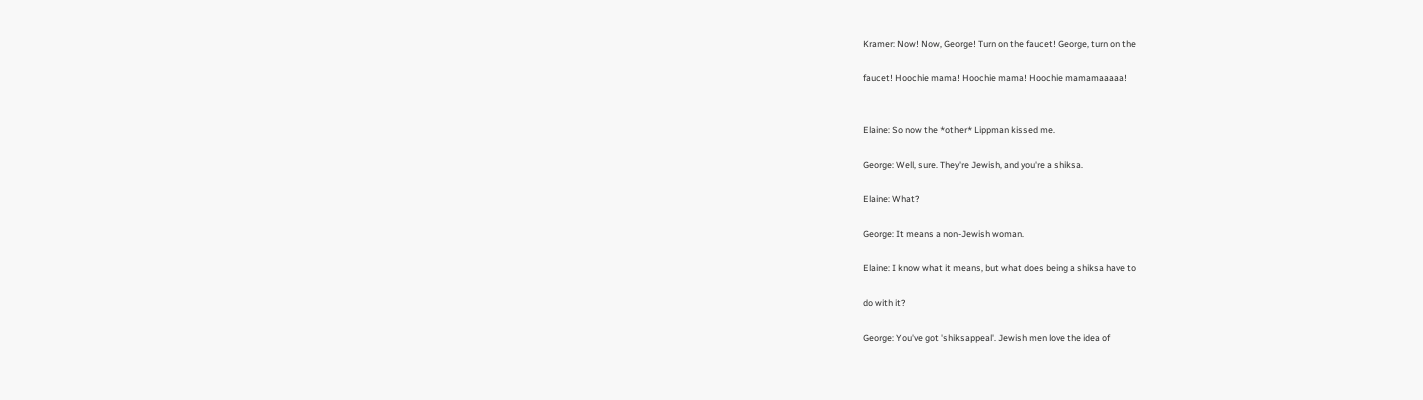Kramer: Now! Now, George! Turn on the faucet! George, turn on the

faucet! Hoochie mama! Hoochie mama! Hoochie mamamaaaaa!


Elaine: So now the *other* Lippman kissed me.

George: Well, sure. They're Jewish, and you're a shiksa.

Elaine: What?

George: It means a non-Jewish woman.

Elaine: I know what it means, but what does being a shiksa have to

do with it?

George: You've got 'shiksappeal'. Jewish men love the idea of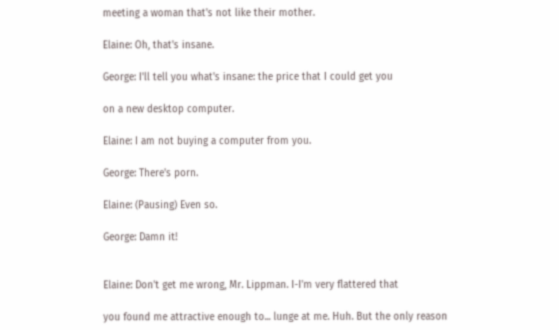meeting a woman that's not like their mother.

Elaine: Oh, that's insane.

George: I'll tell you what's insane: the price that I could get you

on a new desktop computer.

Elaine: I am not buying a computer from you.

George: There's porn.

Elaine: (Pausing) Even so.

George: Damn it!


Elaine: Don't get me wrong, Mr. Lippman. I-I'm very flattered that

you found me attractive enough to... lunge at me. Huh. But the only reason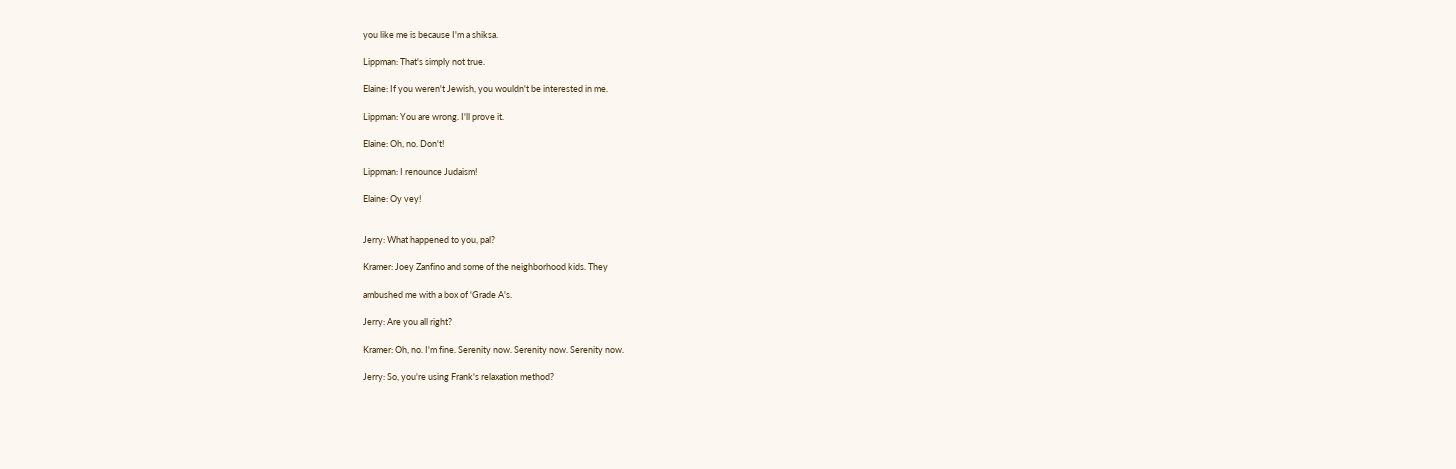you like me is because I'm a shiksa.

Lippman: That's simply not true.

Elaine: If you weren't Jewish, you wouldn't be interested in me.

Lippman: You are wrong. I'll prove it.

Elaine: Oh, no. Don't!

Lippman: I renounce Judaism!

Elaine: Oy vey!


Jerry: What happened to you, pal?

Kramer: Joey Zanfino and some of the neighborhood kids. They

ambushed me with a box of 'Grade A's.

Jerry: Are you all right?

Kramer: Oh, no. I'm fine. Serenity now. Serenity now. Serenity now.

Jerry: So, you're using Frank's relaxation method?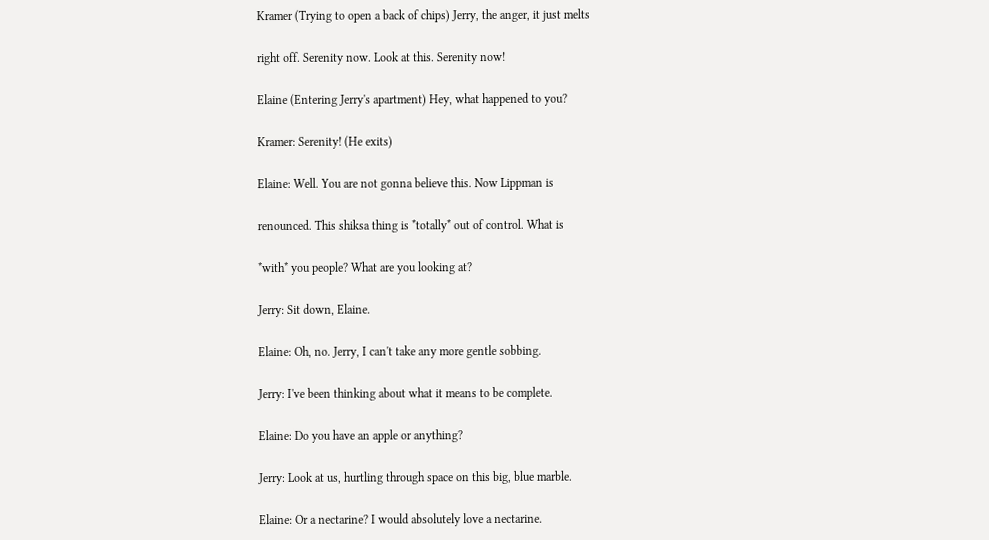Kramer (Trying to open a back of chips) Jerry, the anger, it just melts

right off. Serenity now. Look at this. Serenity now!

Elaine (Entering Jerry's apartment) Hey, what happened to you?

Kramer: Serenity! (He exits)

Elaine: Well. You are not gonna believe this. Now Lippman is

renounced. This shiksa thing is *totally* out of control. What is

*with* you people? What are you looking at?

Jerry: Sit down, Elaine.

Elaine: Oh, no. Jerry, I can't take any more gentle sobbing.

Jerry: I've been thinking about what it means to be complete.

Elaine: Do you have an apple or anything?

Jerry: Look at us, hurtling through space on this big, blue marble.

Elaine: Or a nectarine? I would absolutely love a nectarine.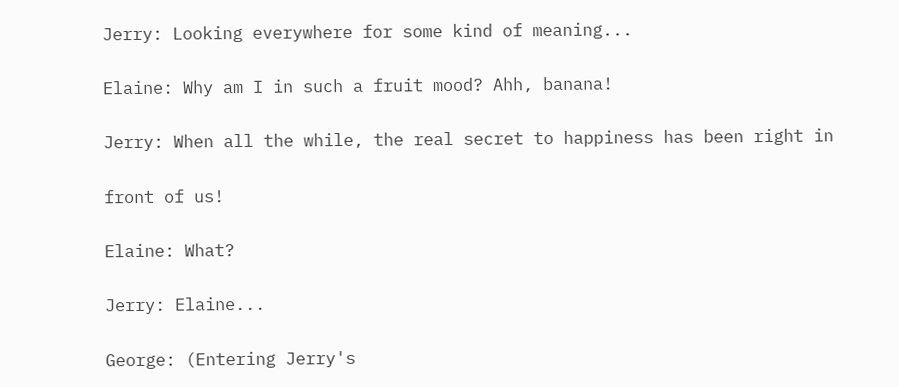Jerry: Looking everywhere for some kind of meaning...

Elaine: Why am I in such a fruit mood? Ahh, banana!

Jerry: When all the while, the real secret to happiness has been right in

front of us!

Elaine: What?

Jerry: Elaine...

George: (Entering Jerry's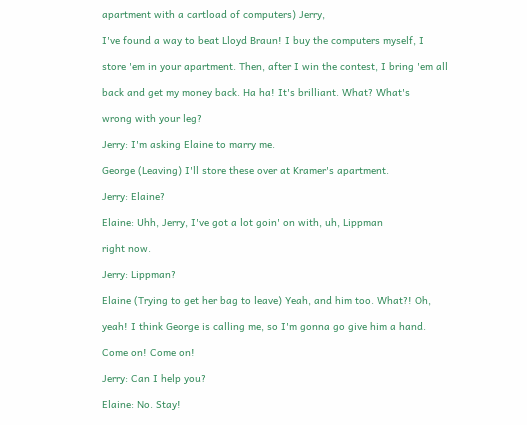apartment with a cartload of computers) Jerry,

I've found a way to beat Lloyd Braun! I buy the computers myself, I

store 'em in your apartment. Then, after I win the contest, I bring 'em all

back and get my money back. Ha ha! It's brilliant. What? What's

wrong with your leg?

Jerry: I'm asking Elaine to marry me.

George (Leaving) I'll store these over at Kramer's apartment.

Jerry: Elaine?

Elaine: Uhh, Jerry, I've got a lot goin' on with, uh, Lippman

right now.

Jerry: Lippman?

Elaine (Trying to get her bag to leave) Yeah, and him too. What?! Oh,

yeah! I think George is calling me, so I'm gonna go give him a hand.

Come on! Come on!

Jerry: Can I help you?

Elaine: No. Stay!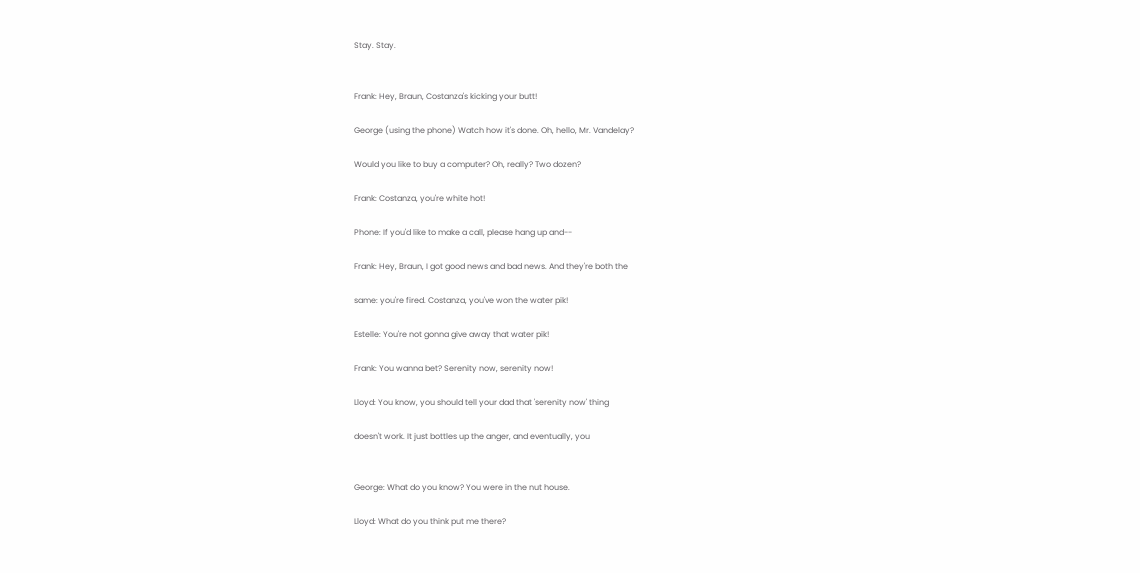Stay. Stay.


Frank: Hey, Braun, Costanza's kicking your butt!

George (using the phone) Watch how it's done. Oh, hello, Mr. Vandelay?

Would you like to buy a computer? Oh, really? Two dozen?

Frank: Costanza, you're white hot!

Phone: If you'd like to make a call, please hang up and--

Frank: Hey, Braun, I got good news and bad news. And they're both the

same: you're fired. Costanza, you've won the water pik!

Estelle: You're not gonna give away that water pik!

Frank: You wanna bet? Serenity now, serenity now!

Lloyd: You know, you should tell your dad that 'serenity now' thing

doesn't work. It just bottles up the anger, and eventually, you


George: What do you know? You were in the nut house.

Lloyd: What do you think put me there?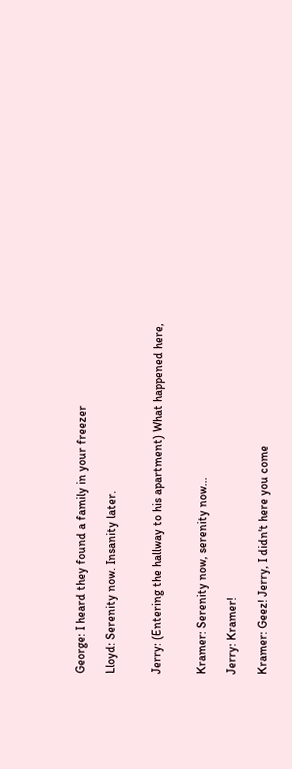George: I heard they found a family in your freezer

Lloyd: Serenity now. Insanity later.


Jerry: (Entering the hallway to his apartment) What happened here,


Kramer: Serenity now, serenity now...

Jerry: Kramer!

Kramer: Geez! Jerry, I didn't here you come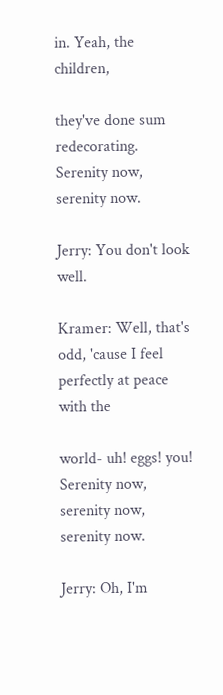in. Yeah, the children,

they've done sum redecorating. Serenity now, serenity now.

Jerry: You don't look well.

Kramer: Well, that's odd, 'cause I feel perfectly at peace with the

world- uh! eggs! you! Serenity now, serenity now, serenity now.

Jerry: Oh, I'm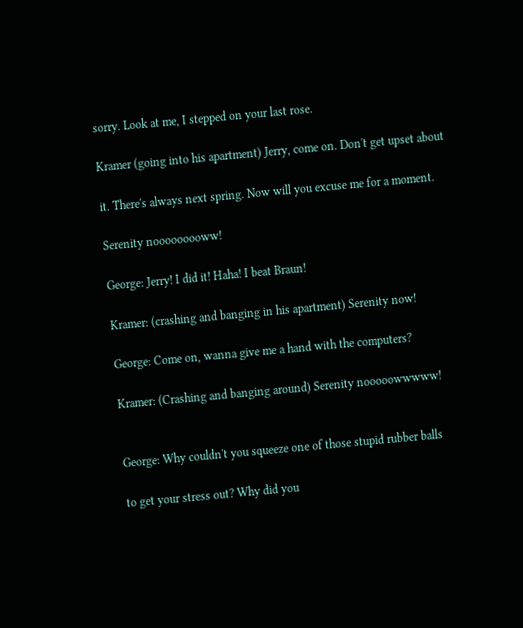sorry. Look at me, I stepped on your last rose.

Kramer (going into his apartment) Jerry, come on. Don't get upset about

it. There's always next spring. Now will you excuse me for a moment.

Serenity nooooooooww!

George: Jerry! I did it! Haha! I beat Braun!

Kramer: (crashing and banging in his apartment) Serenity now!

George: Come on, wanna give me a hand with the computers?

Kramer: (Crashing and banging around) Serenity nooooowwwww!


George: Why couldn't you squeeze one of those stupid rubber balls

to get your stress out? Why did you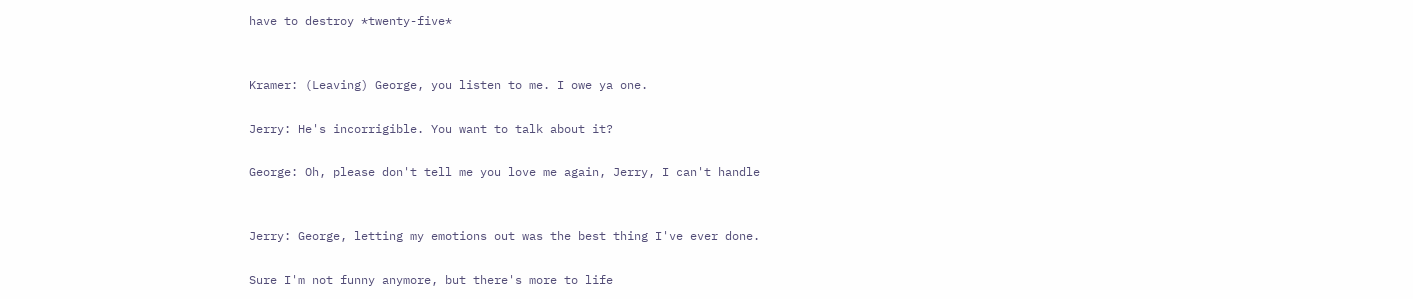have to destroy *twenty-five*


Kramer: (Leaving) George, you listen to me. I owe ya one.

Jerry: He's incorrigible. You want to talk about it?

George: Oh, please don't tell me you love me again, Jerry, I can't handle


Jerry: George, letting my emotions out was the best thing I've ever done.

Sure I'm not funny anymore, but there's more to life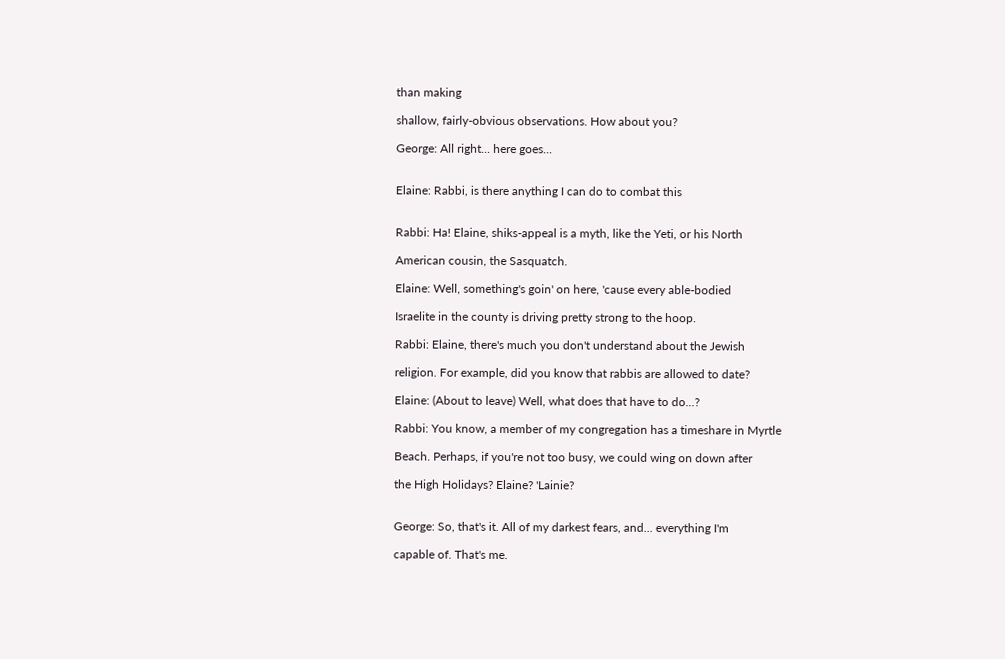than making

shallow, fairly-obvious observations. How about you?

George: All right... here goes...


Elaine: Rabbi, is there anything I can do to combat this


Rabbi: Ha! Elaine, shiks-appeal is a myth, like the Yeti, or his North

American cousin, the Sasquatch.

Elaine: Well, something's goin' on here, 'cause every able-bodied

Israelite in the county is driving pretty strong to the hoop.

Rabbi: Elaine, there's much you don't understand about the Jewish

religion. For example, did you know that rabbis are allowed to date?

Elaine: (About to leave) Well, what does that have to do...?

Rabbi: You know, a member of my congregation has a timeshare in Myrtle

Beach. Perhaps, if you're not too busy, we could wing on down after

the High Holidays? Elaine? 'Lainie?


George: So, that's it. All of my darkest fears, and... everything I'm

capable of. That's me.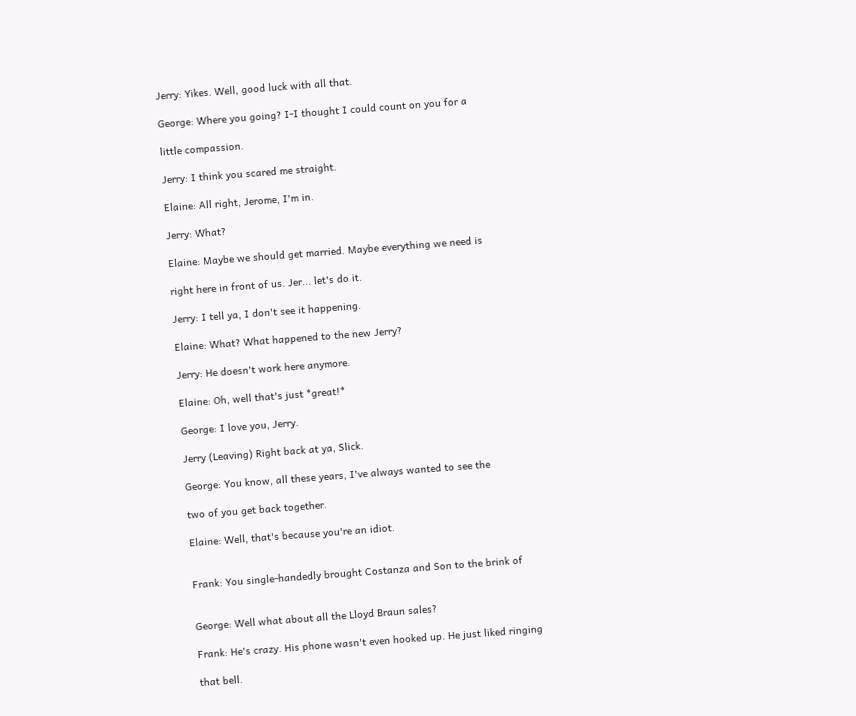Jerry: Yikes. Well, good luck with all that.

George: Where you going? I-I thought I could count on you for a

little compassion.

Jerry: I think you scared me straight.

Elaine: All right, Jerome, I'm in.

Jerry: What?

Elaine: Maybe we should get married. Maybe everything we need is

right here in front of us. Jer... let's do it.

Jerry: I tell ya, I don't see it happening.

Elaine: What? What happened to the new Jerry?

Jerry: He doesn't work here anymore.

Elaine: Oh, well that's just *great!*

George: I love you, Jerry.

Jerry (Leaving) Right back at ya, Slick.

George: You know, all these years, I've always wanted to see the

two of you get back together.

Elaine: Well, that's because you're an idiot.


Frank: You single-handedly brought Costanza and Son to the brink of


George: Well what about all the Lloyd Braun sales?

Frank: He's crazy. His phone wasn't even hooked up. He just liked ringing

that bell.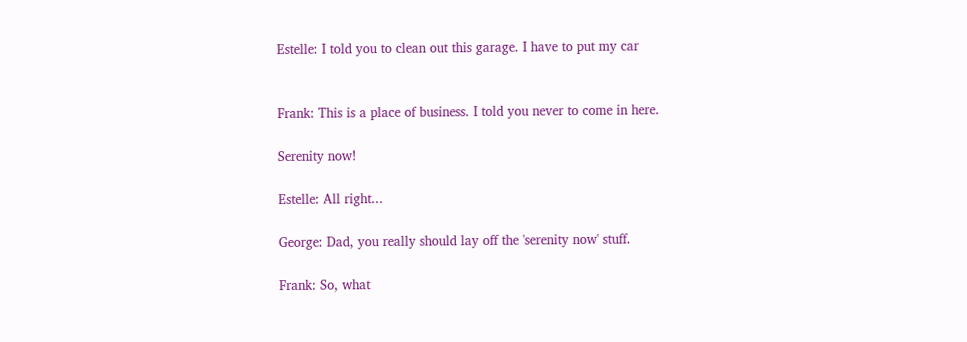Estelle: I told you to clean out this garage. I have to put my car


Frank: This is a place of business. I told you never to come in here.

Serenity now!

Estelle: All right...

George: Dad, you really should lay off the 'serenity now' stuff.

Frank: So, what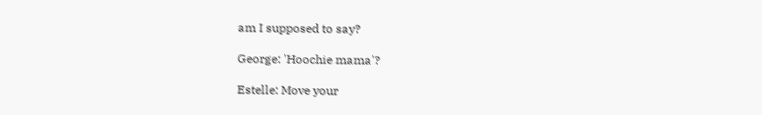am I supposed to say?

George: 'Hoochie mama'?

Estelle: Move your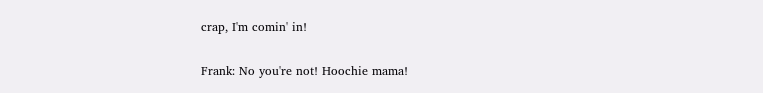crap, I'm comin' in!

Frank: No you're not! Hoochie mama!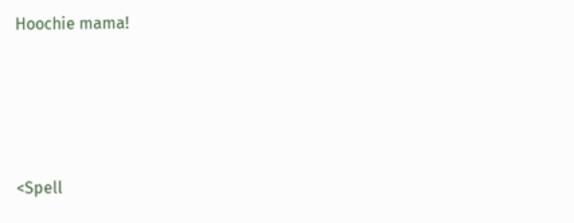Hoochie mama!




<Spell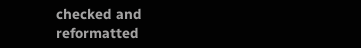checked and reformatted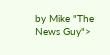by Mike "The News Guy">